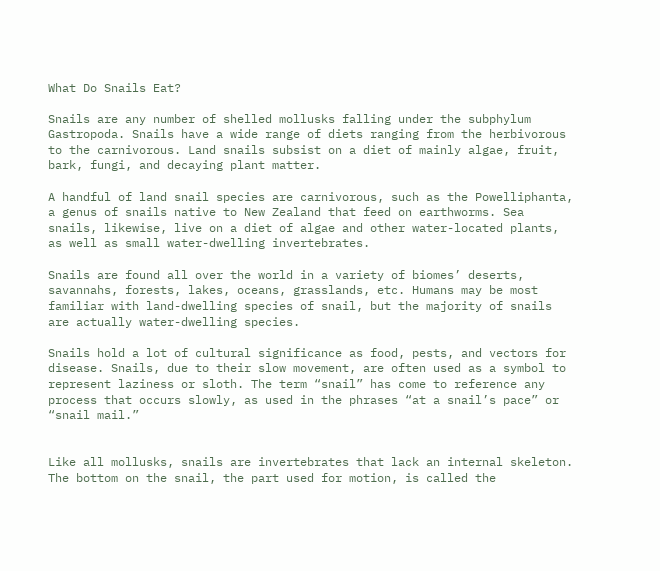What Do Snails Eat?

Snails are any number of shelled mollusks falling under the subphylum Gastropoda. Snails have a wide range of diets ranging from the herbivorous to the carnivorous. Land snails subsist on a diet of mainly algae, fruit, bark, fungi, and decaying plant matter.

A handful of land snail species are carnivorous, such as the Powelliphanta, a genus of snails native to New Zealand that feed on earthworms. Sea snails, likewise, live on a diet of algae and other water-located plants, as well as small water-dwelling invertebrates.

Snails are found all over the world in a variety of biomes’ deserts, savannahs, forests, lakes, oceans, grasslands, etc. Humans may be most familiar with land-dwelling species of snail, but the majority of snails are actually water-dwelling species.

Snails hold a lot of cultural significance as food, pests, and vectors for disease. Snails, due to their slow movement, are often used as a symbol to represent laziness or sloth. The term “snail” has come to reference any process that occurs slowly, as used in the phrases “at a snail’s pace” or “snail mail.”


Like all mollusks, snails are invertebrates that lack an internal skeleton. The bottom on the snail, the part used for motion, is called the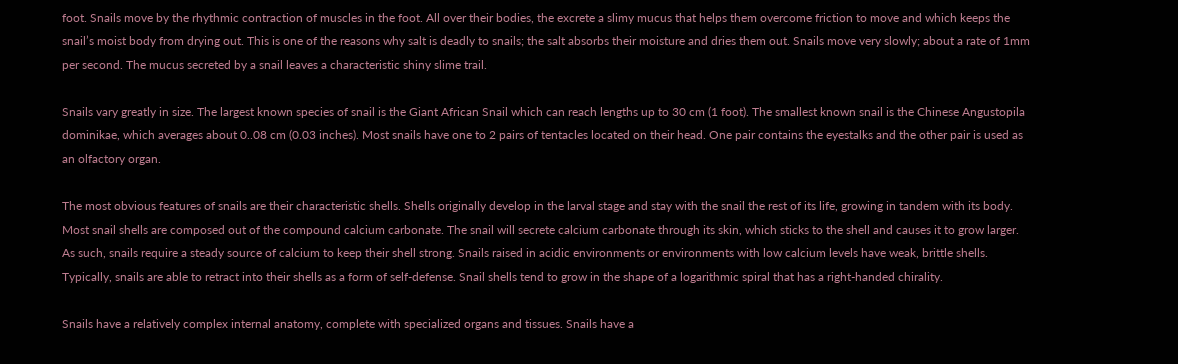foot. Snails move by the rhythmic contraction of muscles in the foot. All over their bodies, the excrete a slimy mucus that helps them overcome friction to move and which keeps the snail’s moist body from drying out. This is one of the reasons why salt is deadly to snails; the salt absorbs their moisture and dries them out. Snails move very slowly; about a rate of 1mm per second. The mucus secreted by a snail leaves a characteristic shiny slime trail.

Snails vary greatly in size. The largest known species of snail is the Giant African Snail which can reach lengths up to 30 cm (1 foot). The smallest known snail is the Chinese Angustopila dominikae, which averages about 0..08 cm (0.03 inches). Most snails have one to 2 pairs of tentacles located on their head. One pair contains the eyestalks and the other pair is used as an olfactory organ.

The most obvious features of snails are their characteristic shells. Shells originally develop in the larval stage and stay with the snail the rest of its life, growing in tandem with its body. Most snail shells are composed out of the compound calcium carbonate. The snail will secrete calcium carbonate through its skin, which sticks to the shell and causes it to grow larger. As such, snails require a steady source of calcium to keep their shell strong. Snails raised in acidic environments or environments with low calcium levels have weak, brittle shells. Typically, snails are able to retract into their shells as a form of self-defense. Snail shells tend to grow in the shape of a logarithmic spiral that has a right-handed chirality.

Snails have a relatively complex internal anatomy, complete with specialized organs and tissues. Snails have a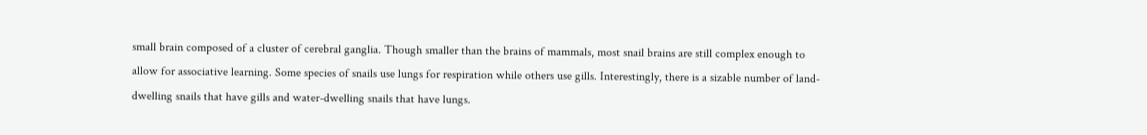small brain composed of a cluster of cerebral ganglia. Though smaller than the brains of mammals, most snail brains are still complex enough to allow for associative learning. Some species of snails use lungs for respiration while others use gills. Interestingly, there is a sizable number of land-dwelling snails that have gills and water-dwelling snails that have lungs.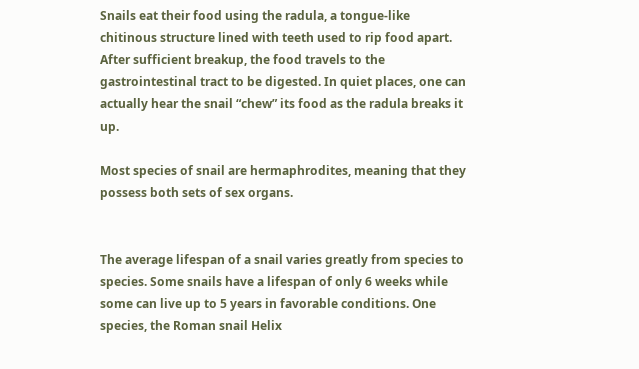Snails eat their food using the radula, a tongue-like chitinous structure lined with teeth used to rip food apart. After sufficient breakup, the food travels to the gastrointestinal tract to be digested. In quiet places, one can actually hear the snail “chew” its food as the radula breaks it up.

Most species of snail are hermaphrodites, meaning that they possess both sets of sex organs.


The average lifespan of a snail varies greatly from species to species. Some snails have a lifespan of only 6 weeks while some can live up to 5 years in favorable conditions. One species, the Roman snail Helix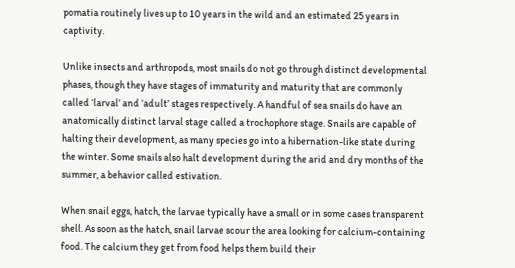pomatia routinely lives up to 10 years in the wild and an estimated 25 years in captivity.

Unlike insects and arthropods, most snails do not go through distinct developmental phases, though they have stages of immaturity and maturity that are commonly called ‘larval’ and ‘adult’ stages respectively. A handful of sea snails do have an anatomically distinct larval stage called a trochophore stage. Snails are capable of halting their development, as many species go into a hibernation-like state during the winter. Some snails also halt development during the arid and dry months of the summer, a behavior called estivation.

When snail eggs, hatch, the larvae typically have a small or in some cases transparent shell. As soon as the hatch, snail larvae scour the area looking for calcium-containing food. The calcium they get from food helps them build their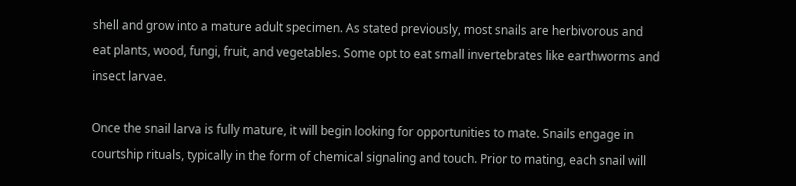shell and grow into a mature adult specimen. As stated previously, most snails are herbivorous and eat plants, wood, fungi, fruit, and vegetables. Some opt to eat small invertebrates like earthworms and insect larvae.

Once the snail larva is fully mature, it will begin looking for opportunities to mate. Snails engage in courtship rituals, typically in the form of chemical signaling and touch. Prior to mating, each snail will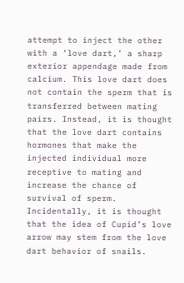attempt to inject the other with a ‘love dart,’ a sharp exterior appendage made from calcium. This love dart does not contain the sperm that is transferred between mating pairs. Instead, it is thought that the love dart contains hormones that make the injected individual more receptive to mating and increase the chance of survival of sperm. Incidentally, it is thought that the idea of Cupid’s love arrow may stem from the love dart behavior of snails.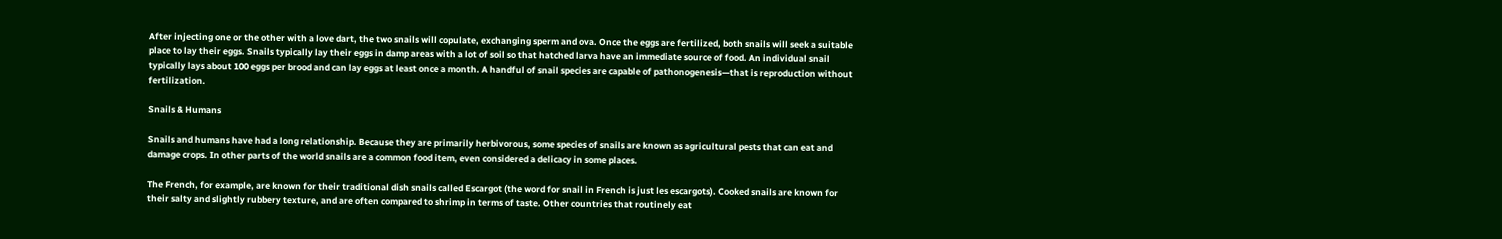After injecting one or the other with a love dart, the two snails will copulate, exchanging sperm and ova. Once the eggs are fertilized, both snails will seek a suitable place to lay their eggs. Snails typically lay their eggs in damp areas with a lot of soil so that hatched larva have an immediate source of food. An individual snail typically lays about 100 eggs per brood and can lay eggs at least once a month. A handful of snail species are capable of pathonogenesis—that is reproduction without fertilization.

Snails & Humans

Snails and humans have had a long relationship. Because they are primarily herbivorous, some species of snails are known as agricultural pests that can eat and damage crops. In other parts of the world snails are a common food item, even considered a delicacy in some places.

The French, for example, are known for their traditional dish snails called Escargot (the word for snail in French is just les escargots). Cooked snails are known for their salty and slightly rubbery texture, and are often compared to shrimp in terms of taste. Other countries that routinely eat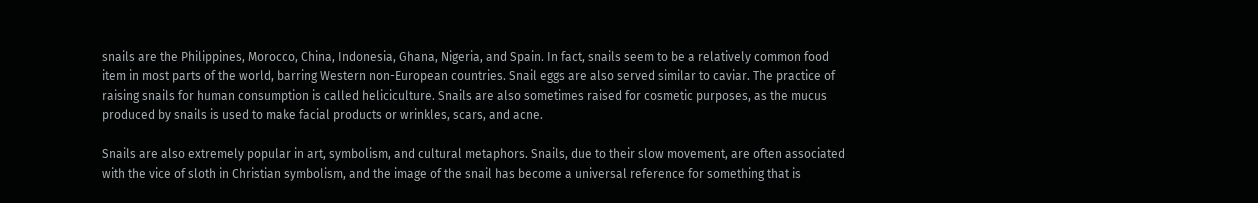snails are the Philippines, Morocco, China, Indonesia, Ghana, Nigeria, and Spain. In fact, snails seem to be a relatively common food item in most parts of the world, barring Western non-European countries. Snail eggs are also served similar to caviar. The practice of raising snails for human consumption is called heliciculture. Snails are also sometimes raised for cosmetic purposes, as the mucus produced by snails is used to make facial products or wrinkles, scars, and acne.

Snails are also extremely popular in art, symbolism, and cultural metaphors. Snails, due to their slow movement, are often associated with the vice of sloth in Christian symbolism, and the image of the snail has become a universal reference for something that is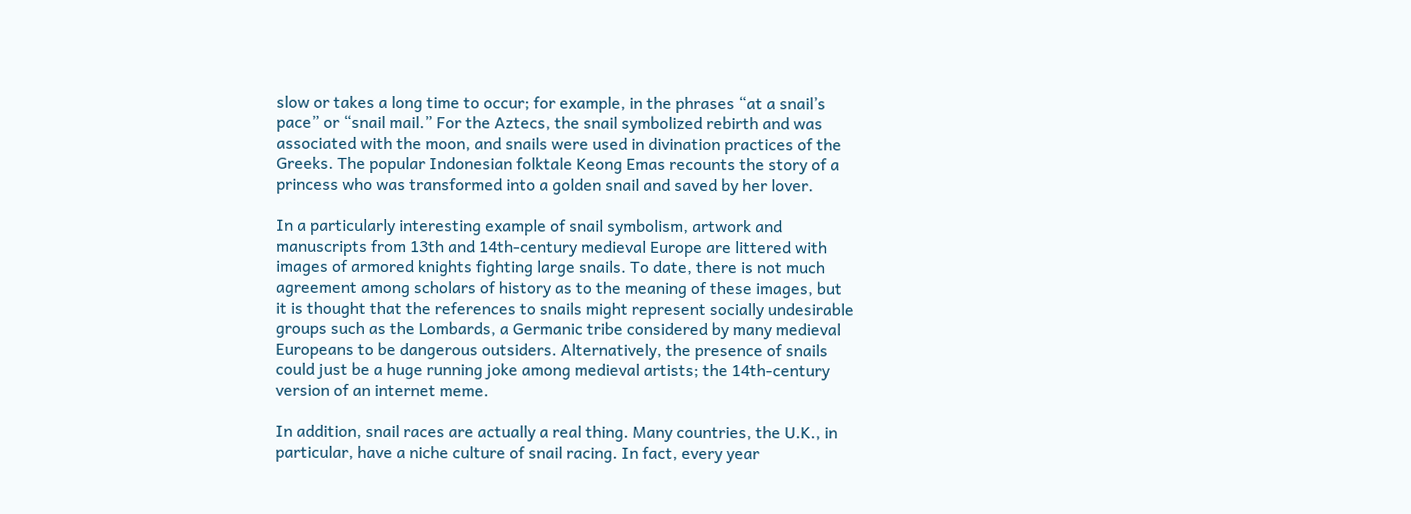slow or takes a long time to occur; for example, in the phrases “at a snail’s pace” or “snail mail.” For the Aztecs, the snail symbolized rebirth and was associated with the moon, and snails were used in divination practices of the Greeks. The popular Indonesian folktale Keong Emas recounts the story of a princess who was transformed into a golden snail and saved by her lover.

In a particularly interesting example of snail symbolism, artwork and manuscripts from 13th and 14th-century medieval Europe are littered with images of armored knights fighting large snails. To date, there is not much agreement among scholars of history as to the meaning of these images, but it is thought that the references to snails might represent socially undesirable groups such as the Lombards, a Germanic tribe considered by many medieval Europeans to be dangerous outsiders. Alternatively, the presence of snails could just be a huge running joke among medieval artists; the 14th-century version of an internet meme.

In addition, snail races are actually a real thing. Many countries, the U.K., in particular, have a niche culture of snail racing. In fact, every year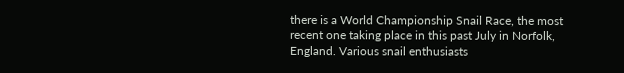there is a World Championship Snail Race, the most recent one taking place in this past July in Norfolk, England. Various snail enthusiasts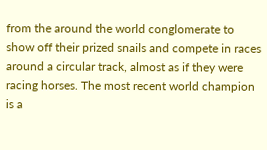from the around the world conglomerate to show off their prized snails and compete in races around a circular track, almost as if they were racing horses. The most recent world champion is a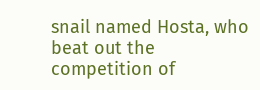snail named Hosta, who beat out the competition of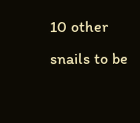10 other snails to be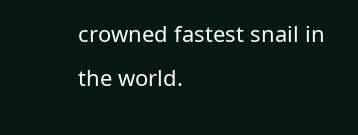crowned fastest snail in the world.